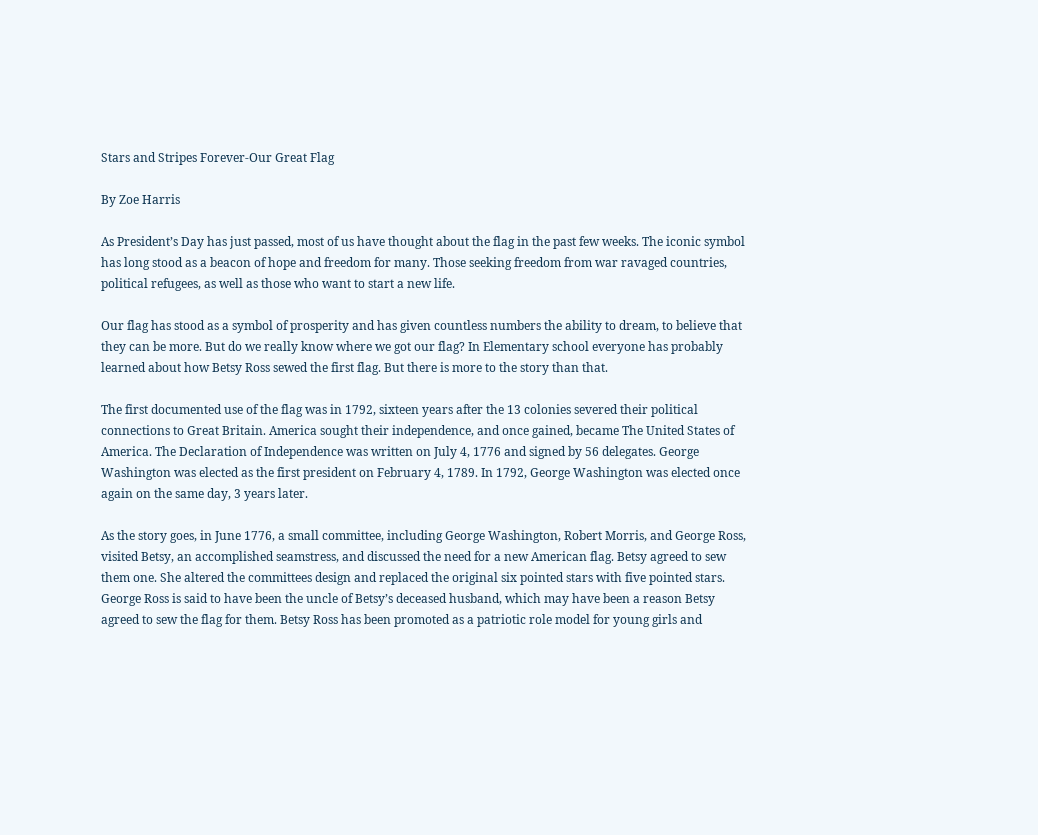Stars and Stripes Forever-Our Great Flag

By Zoe Harris

As President’s Day has just passed, most of us have thought about the flag in the past few weeks. The iconic symbol has long stood as a beacon of hope and freedom for many. Those seeking freedom from war ravaged countries, political refugees, as well as those who want to start a new life.

Our flag has stood as a symbol of prosperity and has given countless numbers the ability to dream, to believe that they can be more. But do we really know where we got our flag? In Elementary school everyone has probably learned about how Betsy Ross sewed the first flag. But there is more to the story than that.

The first documented use of the flag was in 1792, sixteen years after the 13 colonies severed their political connections to Great Britain. America sought their independence, and once gained, became The United States of America. The Declaration of Independence was written on July 4, 1776 and signed by 56 delegates. George Washington was elected as the first president on February 4, 1789. In 1792, George Washington was elected once again on the same day, 3 years later.

As the story goes, in June 1776, a small committee, including George Washington, Robert Morris, and George Ross, visited Betsy, an accomplished seamstress, and discussed the need for a new American flag. Betsy agreed to sew them one. She altered the committees design and replaced the original six pointed stars with five pointed stars. George Ross is said to have been the uncle of Betsy’s deceased husband, which may have been a reason Betsy agreed to sew the flag for them. Betsy Ross has been promoted as a patriotic role model for young girls and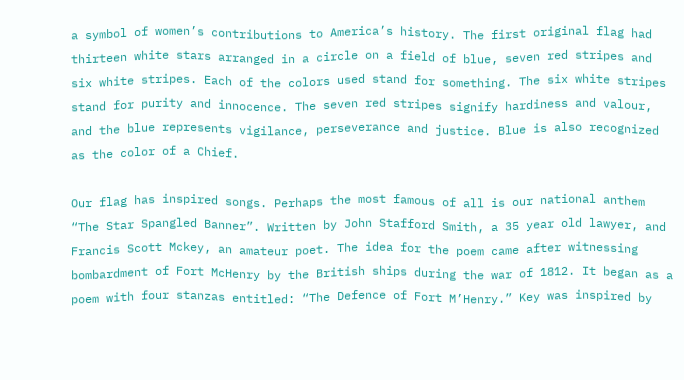a symbol of women’s contributions to America’s history. The first original flag had thirteen white stars arranged in a circle on a field of blue, seven red stripes and six white stripes. Each of the colors used stand for something. The six white stripes stand for purity and innocence. The seven red stripes signify hardiness and valour, and the blue represents vigilance, perseverance and justice. Blue is also recognized as the color of a Chief.

Our flag has inspired songs. Perhaps the most famous of all is our national anthem “The Star Spangled Banner”. Written by John Stafford Smith, a 35 year old lawyer, and Francis Scott Mckey, an amateur poet. The idea for the poem came after witnessing bombardment of Fort McHenry by the British ships during the war of 1812. It began as a poem with four stanzas entitled: “The Defence of Fort M’Henry.” Key was inspired by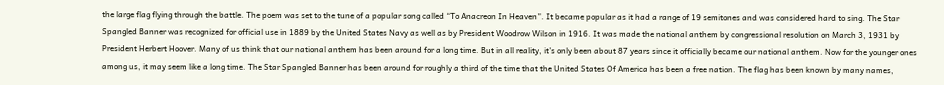the large flag flying through the battle. The poem was set to the tune of a popular song called “To Anacreon In Heaven”. It became popular as it had a range of 19 semitones and was considered hard to sing. The Star Spangled Banner was recognized for official use in 1889 by the United States Navy as well as by President Woodrow Wilson in 1916. It was made the national anthem by congressional resolution on March 3, 1931 by President Herbert Hoover. Many of us think that our national anthem has been around for a long time. But in all reality, it’s only been about 87 years since it officially became our national anthem. Now for the younger ones among us, it may seem like a long time. The Star Spangled Banner has been around for roughly a third of the time that the United States Of America has been a free nation. The flag has been known by many names,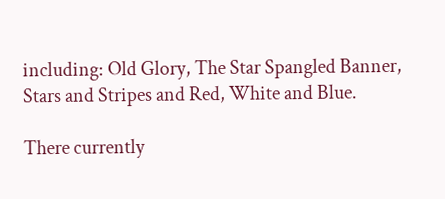including: Old Glory, The Star Spangled Banner, Stars and Stripes and Red, White and Blue.

There currently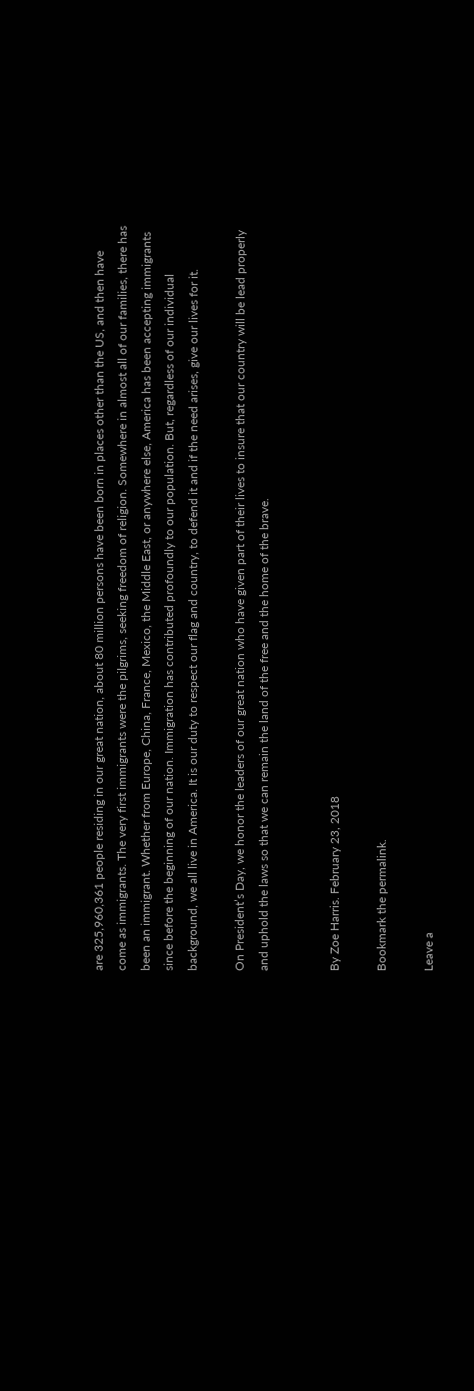are 325,960,361 people residing in our great nation, about 80 million persons have been born in places other than the US, and then have come as immigrants. The very first immigrants were the pilgrims, seeking freedom of religion. Somewhere in almost all of our families, there has been an immigrant. Whether from Europe, China, France, Mexico, the Middle East, or anywhere else, America has been accepting immigrants since before the beginning of our nation. Immigration has contributed profoundly to our population. But, regardless of our individual background, we all live in America. It is our duty to respect our flag and country, to defend it and if the need arises, give our lives for it.

On President’s Day, we honor the leaders of our great nation who have given part of their lives to insure that our country will be lead properly and uphold the laws so that we can remain the land of the free and the home of the brave.


By Zoe Harris. February 23, 2018

Bookmark the permalink.

Leave a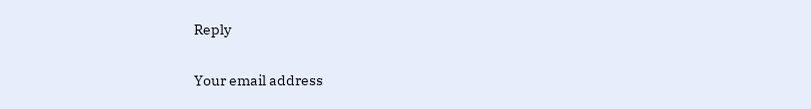Reply

Your email address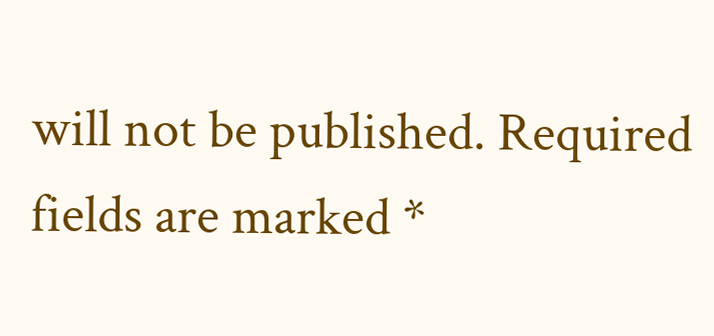will not be published. Required fields are marked *